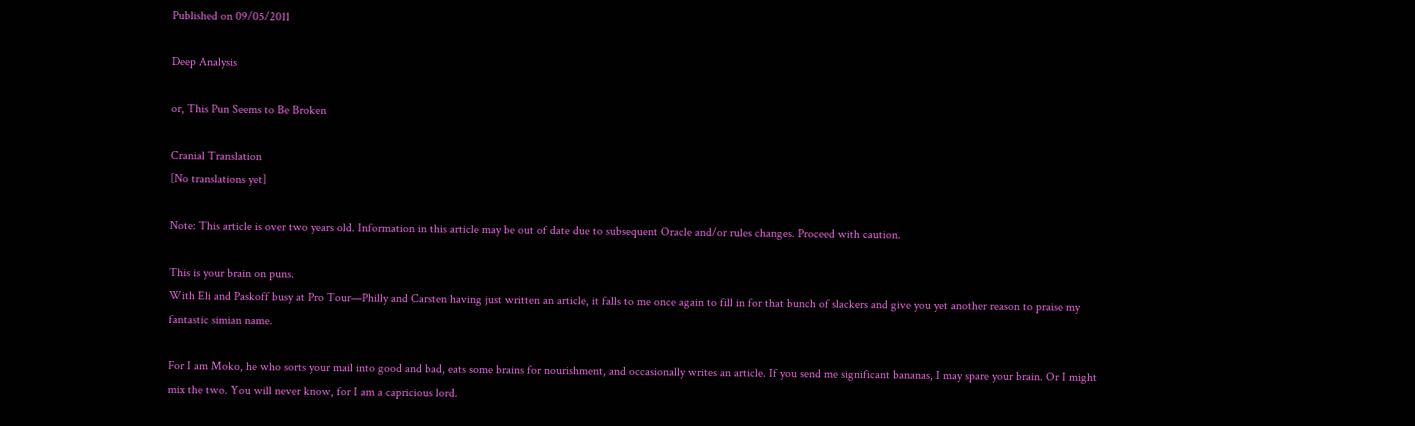Published on 09/05/2011

Deep Analysis

or, This Pun Seems to Be Broken

Cranial Translation
[No translations yet]

Note: This article is over two years old. Information in this article may be out of date due to subsequent Oracle and/or rules changes. Proceed with caution.

This is your brain on puns.
With Eli and Paskoff busy at Pro Tour—Philly and Carsten having just written an article, it falls to me once again to fill in for that bunch of slackers and give you yet another reason to praise my fantastic simian name.

For I am Moko, he who sorts your mail into good and bad, eats some brains for nourishment, and occasionally writes an article. If you send me significant bananas, I may spare your brain. Or I might mix the two. You will never know, for I am a capricious lord.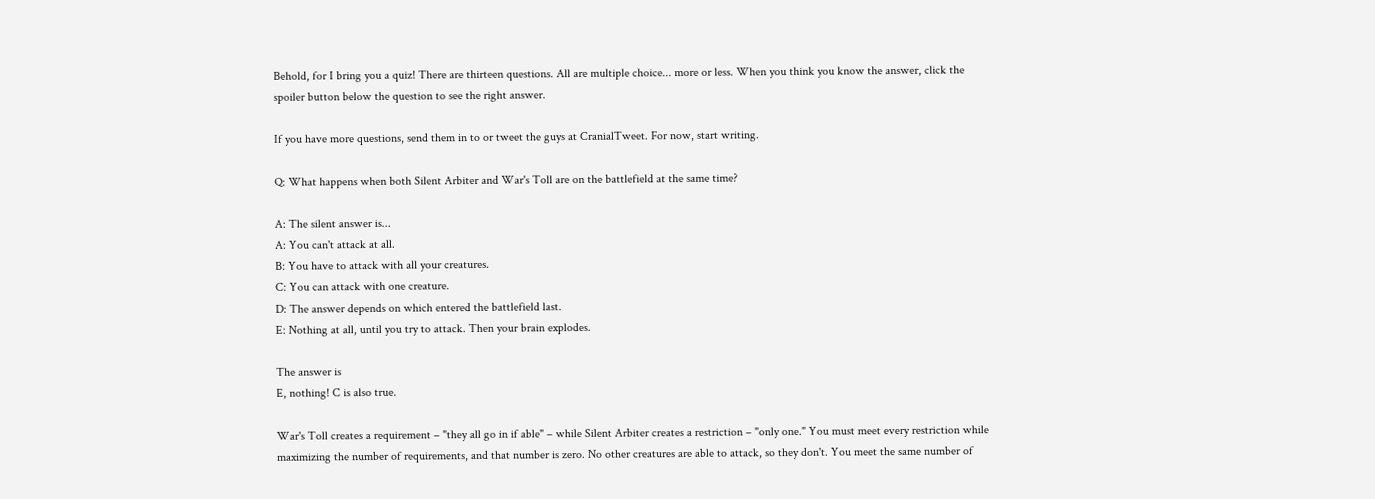Behold, for I bring you a quiz! There are thirteen questions. All are multiple choice... more or less. When you think you know the answer, click the spoiler button below the question to see the right answer.

If you have more questions, send them in to or tweet the guys at CranialTweet. For now, start writing.

Q: What happens when both Silent Arbiter and War's Toll are on the battlefield at the same time?

A: The silent answer is...
A: You can't attack at all.
B: You have to attack with all your creatures.
C: You can attack with one creature.
D: The answer depends on which entered the battlefield last.
E: Nothing at all, until you try to attack. Then your brain explodes.

The answer is
E, nothing! C is also true.

War's Toll creates a requirement – "they all go in if able" – while Silent Arbiter creates a restriction – "only one." You must meet every restriction while maximizing the number of requirements, and that number is zero. No other creatures are able to attack, so they don't. You meet the same number of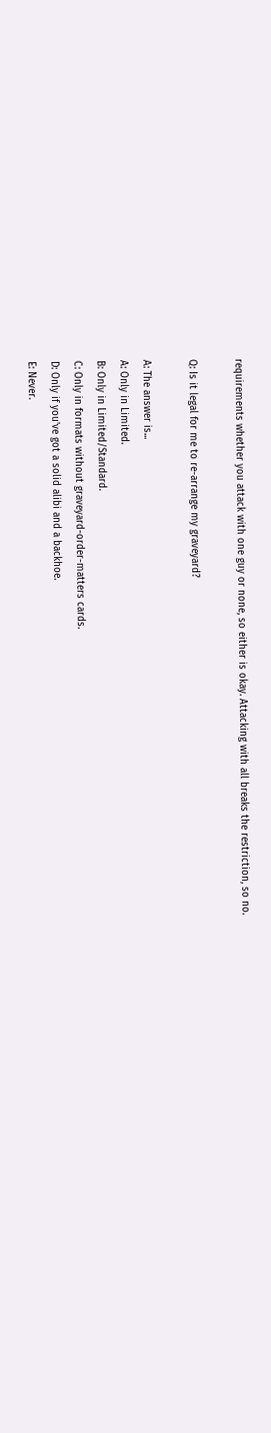requirements whether you attack with one guy or none, so either is okay. Attacking with all breaks the restriction, so no.

Q: Is it legal for me to re-arrange my graveyard?

A: The answer is...
A: Only in Limited.
B: Only in Limited/Standard.
C: Only in formats without graveyard-order-matters cards.
D: Only if you've got a solid alibi and a backhoe.
E: Never.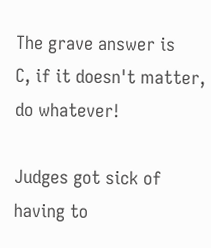The grave answer is
C, if it doesn't matter, do whatever!

Judges got sick of having to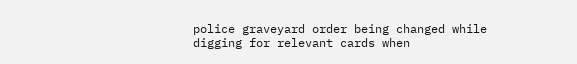police graveyard order being changed while digging for relevant cards when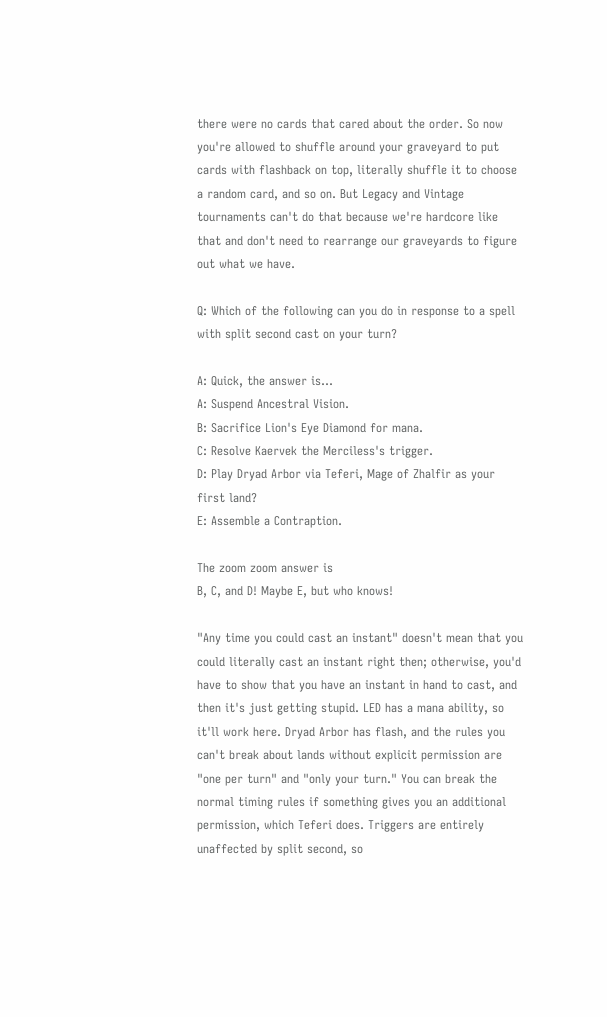there were no cards that cared about the order. So now you're allowed to shuffle around your graveyard to put cards with flashback on top, literally shuffle it to choose a random card, and so on. But Legacy and Vintage tournaments can't do that because we're hardcore like that and don't need to rearrange our graveyards to figure out what we have.

Q: Which of the following can you do in response to a spell with split second cast on your turn?

A: Quick, the answer is...
A: Suspend Ancestral Vision.
B: Sacrifice Lion's Eye Diamond for mana.
C: Resolve Kaervek the Merciless's trigger.
D: Play Dryad Arbor via Teferi, Mage of Zhalfir as your first land?
E: Assemble a Contraption.

The zoom zoom answer is
B, C, and D! Maybe E, but who knows!

"Any time you could cast an instant" doesn't mean that you could literally cast an instant right then; otherwise, you'd have to show that you have an instant in hand to cast, and then it's just getting stupid. LED has a mana ability, so it'll work here. Dryad Arbor has flash, and the rules you can't break about lands without explicit permission are "one per turn" and "only your turn." You can break the normal timing rules if something gives you an additional permission, which Teferi does. Triggers are entirely unaffected by split second, so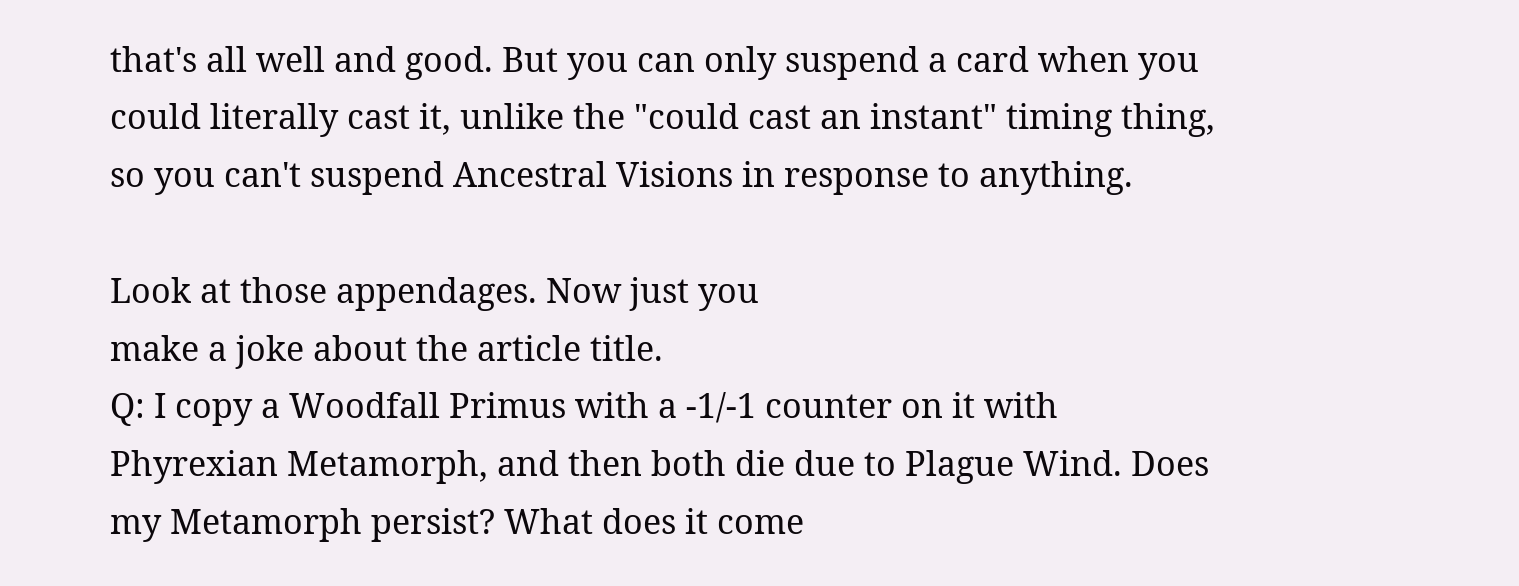that's all well and good. But you can only suspend a card when you could literally cast it, unlike the "could cast an instant" timing thing, so you can't suspend Ancestral Visions in response to anything.

Look at those appendages. Now just you
make a joke about the article title.
Q: I copy a Woodfall Primus with a -1/-1 counter on it with Phyrexian Metamorph, and then both die due to Plague Wind. Does my Metamorph persist? What does it come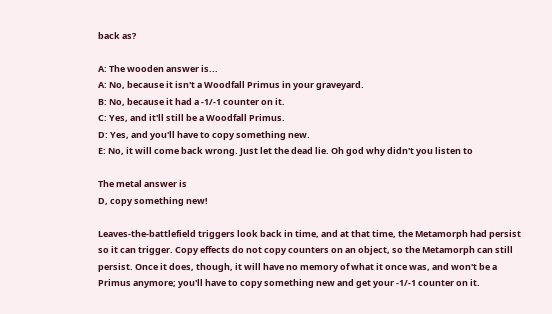back as?

A: The wooden answer is...
A: No, because it isn't a Woodfall Primus in your graveyard.
B: No, because it had a -1/-1 counter on it.
C: Yes, and it'll still be a Woodfall Primus.
D: Yes, and you'll have to copy something new.
E: No, it will come back wrong. Just let the dead lie. Oh god why didn't you listen to

The metal answer is
D, copy something new!

Leaves-the-battlefield triggers look back in time, and at that time, the Metamorph had persist so it can trigger. Copy effects do not copy counters on an object, so the Metamorph can still persist. Once it does, though, it will have no memory of what it once was, and won't be a Primus anymore; you'll have to copy something new and get your -1/-1 counter on it.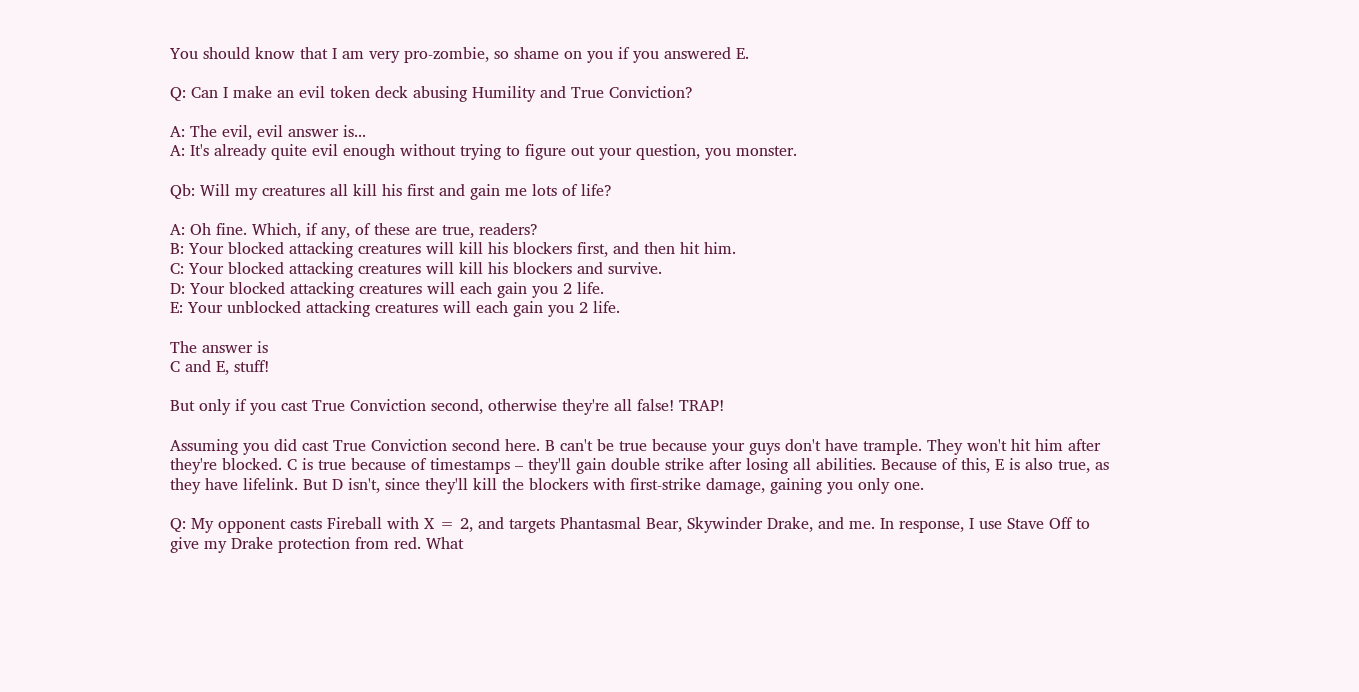You should know that I am very pro-zombie, so shame on you if you answered E.

Q: Can I make an evil token deck abusing Humility and True Conviction?

A: The evil, evil answer is...
A: It's already quite evil enough without trying to figure out your question, you monster.

Qb: Will my creatures all kill his first and gain me lots of life?

A: Oh fine. Which, if any, of these are true, readers?
B: Your blocked attacking creatures will kill his blockers first, and then hit him.
C: Your blocked attacking creatures will kill his blockers and survive.
D: Your blocked attacking creatures will each gain you 2 life.
E: Your unblocked attacking creatures will each gain you 2 life.

The answer is
C and E, stuff!

But only if you cast True Conviction second, otherwise they're all false! TRAP!

Assuming you did cast True Conviction second here. B can't be true because your guys don't have trample. They won't hit him after they're blocked. C is true because of timestamps – they'll gain double strike after losing all abilities. Because of this, E is also true, as they have lifelink. But D isn't, since they'll kill the blockers with first-strike damage, gaining you only one.

Q: My opponent casts Fireball with X = 2, and targets Phantasmal Bear, Skywinder Drake, and me. In response, I use Stave Off to give my Drake protection from red. What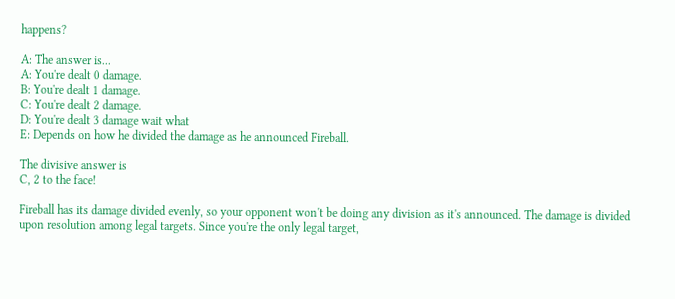happens?

A: The answer is...
A: You're dealt 0 damage.
B: You're dealt 1 damage.
C: You're dealt 2 damage.
D: You're dealt 3 damage wait what
E: Depends on how he divided the damage as he announced Fireball.

The divisive answer is
C, 2 to the face!

Fireball has its damage divided evenly, so your opponent won't be doing any division as it's announced. The damage is divided upon resolution among legal targets. Since you're the only legal target,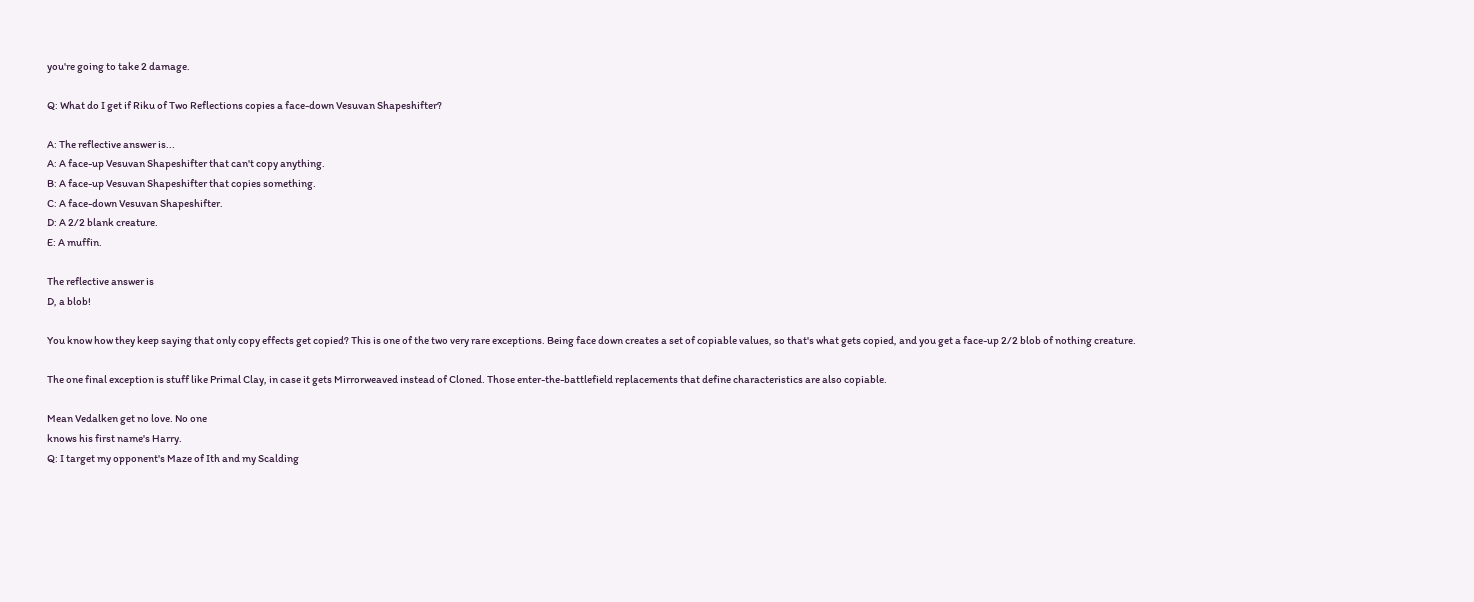you're going to take 2 damage.

Q: What do I get if Riku of Two Reflections copies a face-down Vesuvan Shapeshifter?

A: The reflective answer is...
A: A face-up Vesuvan Shapeshifter that can't copy anything.
B: A face-up Vesuvan Shapeshifter that copies something.
C: A face-down Vesuvan Shapeshifter.
D: A 2/2 blank creature.
E: A muffin.

The reflective answer is
D, a blob!

You know how they keep saying that only copy effects get copied? This is one of the two very rare exceptions. Being face down creates a set of copiable values, so that's what gets copied, and you get a face-up 2/2 blob of nothing creature.

The one final exception is stuff like Primal Clay, in case it gets Mirrorweaved instead of Cloned. Those enter-the-battlefield replacements that define characteristics are also copiable.

Mean Vedalken get no love. No one
knows his first name's Harry.
Q: I target my opponent's Maze of Ith and my Scalding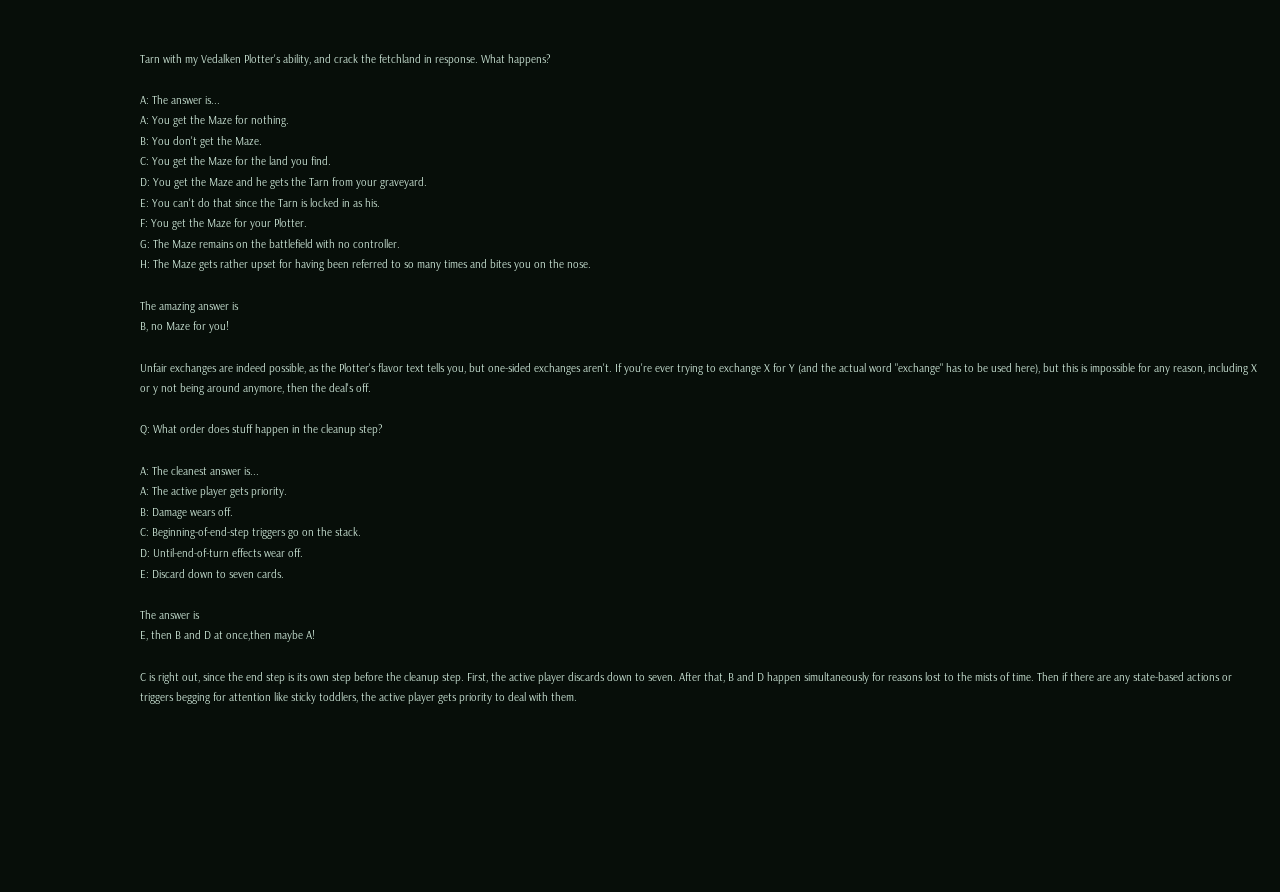Tarn with my Vedalken Plotter's ability, and crack the fetchland in response. What happens?

A: The answer is...
A: You get the Maze for nothing.
B: You don't get the Maze.
C: You get the Maze for the land you find.
D: You get the Maze and he gets the Tarn from your graveyard.
E: You can't do that since the Tarn is locked in as his.
F: You get the Maze for your Plotter.
G: The Maze remains on the battlefield with no controller.
H: The Maze gets rather upset for having been referred to so many times and bites you on the nose.

The amazing answer is
B, no Maze for you!

Unfair exchanges are indeed possible, as the Plotter's flavor text tells you, but one-sided exchanges aren't. If you're ever trying to exchange X for Y (and the actual word "exchange" has to be used here), but this is impossible for any reason, including X or y not being around anymore, then the deal's off.

Q: What order does stuff happen in the cleanup step?

A: The cleanest answer is...
A: The active player gets priority.
B: Damage wears off.
C: Beginning-of-end-step triggers go on the stack.
D: Until-end-of-turn effects wear off.
E: Discard down to seven cards.

The answer is
E, then B and D at once,then maybe A!

C is right out, since the end step is its own step before the cleanup step. First, the active player discards down to seven. After that, B and D happen simultaneously for reasons lost to the mists of time. Then if there are any state-based actions or triggers begging for attention like sticky toddlers, the active player gets priority to deal with them.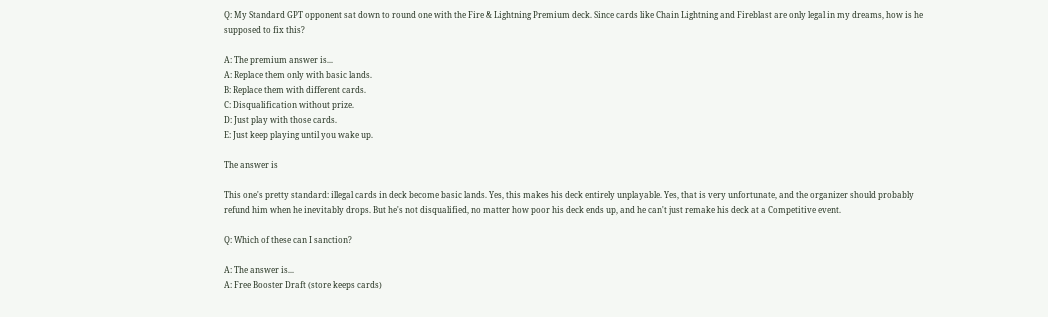Q: My Standard GPT opponent sat down to round one with the Fire & Lightning Premium deck. Since cards like Chain Lightning and Fireblast are only legal in my dreams, how is he supposed to fix this?

A: The premium answer is...
A: Replace them only with basic lands.
B: Replace them with different cards.
C: Disqualification without prize.
D: Just play with those cards.
E: Just keep playing until you wake up.

The answer is

This one's pretty standard: illegal cards in deck become basic lands. Yes, this makes his deck entirely unplayable. Yes, that is very unfortunate, and the organizer should probably refund him when he inevitably drops. But he's not disqualified, no matter how poor his deck ends up, and he can't just remake his deck at a Competitive event.

Q: Which of these can I sanction?

A: The answer is...
A: Free Booster Draft (store keeps cards)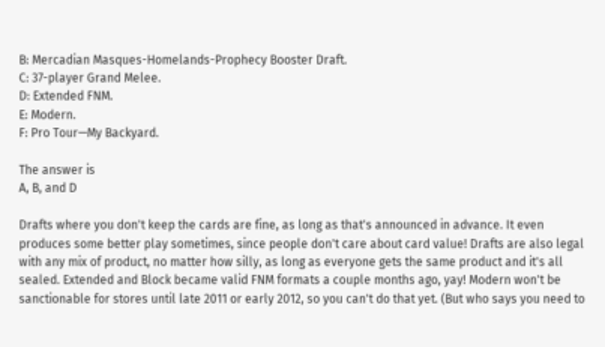B: Mercadian Masques-Homelands-Prophecy Booster Draft.
C: 37-player Grand Melee.
D: Extended FNM.
E: Modern.
F: Pro Tour—My Backyard.

The answer is
A, B, and D

Drafts where you don't keep the cards are fine, as long as that's announced in advance. It even produces some better play sometimes, since people don't care about card value! Drafts are also legal with any mix of product, no matter how silly, as long as everyone gets the same product and it's all sealed. Extended and Block became valid FNM formats a couple months ago, yay! Modern won't be sanctionable for stores until late 2011 or early 2012, so you can't do that yet. (But who says you need to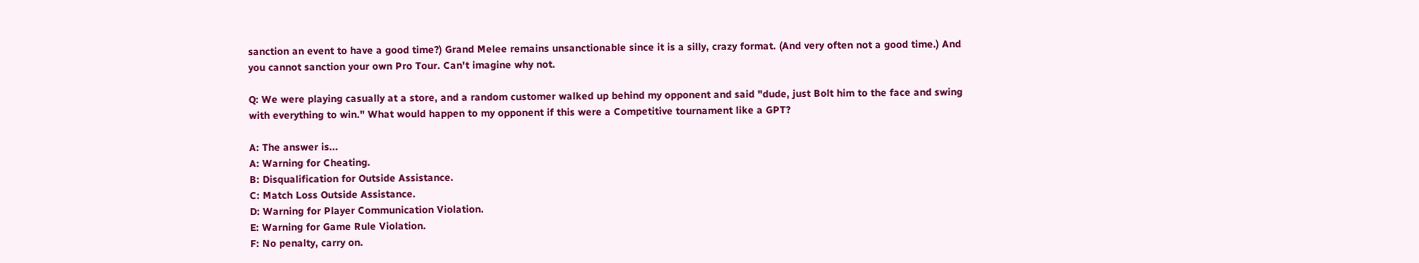sanction an event to have a good time?) Grand Melee remains unsanctionable since it is a silly, crazy format. (And very often not a good time.) And you cannot sanction your own Pro Tour. Can't imagine why not.

Q: We were playing casually at a store, and a random customer walked up behind my opponent and said "dude, just Bolt him to the face and swing with everything to win." What would happen to my opponent if this were a Competitive tournament like a GPT?

A: The answer is...
A: Warning for Cheating.
B: Disqualification for Outside Assistance.
C: Match Loss Outside Assistance.
D: Warning for Player Communication Violation.
E: Warning for Game Rule Violation.
F: No penalty, carry on.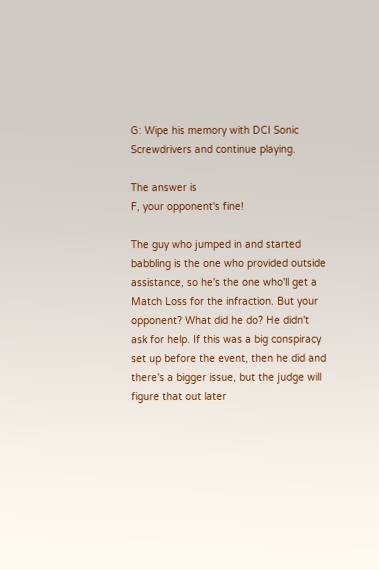G: Wipe his memory with DCI Sonic Screwdrivers and continue playing.

The answer is
F, your opponent's fine!

The guy who jumped in and started babbling is the one who provided outside assistance, so he's the one who'll get a Match Loss for the infraction. But your opponent? What did he do? He didn't ask for help. If this was a big conspiracy set up before the event, then he did and there's a bigger issue, but the judge will figure that out later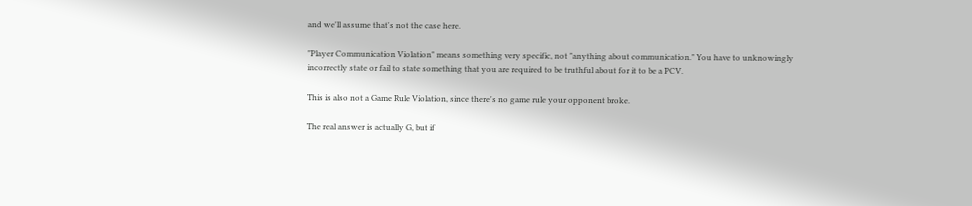and we'll assume that's not the case here.

"Player Communication Violation" means something very specific, not "anything about communication." You have to unknowingly incorrectly state or fail to state something that you are required to be truthful about for it to be a PCV.

This is also not a Game Rule Violation, since there's no game rule your opponent broke.

The real answer is actually G, but if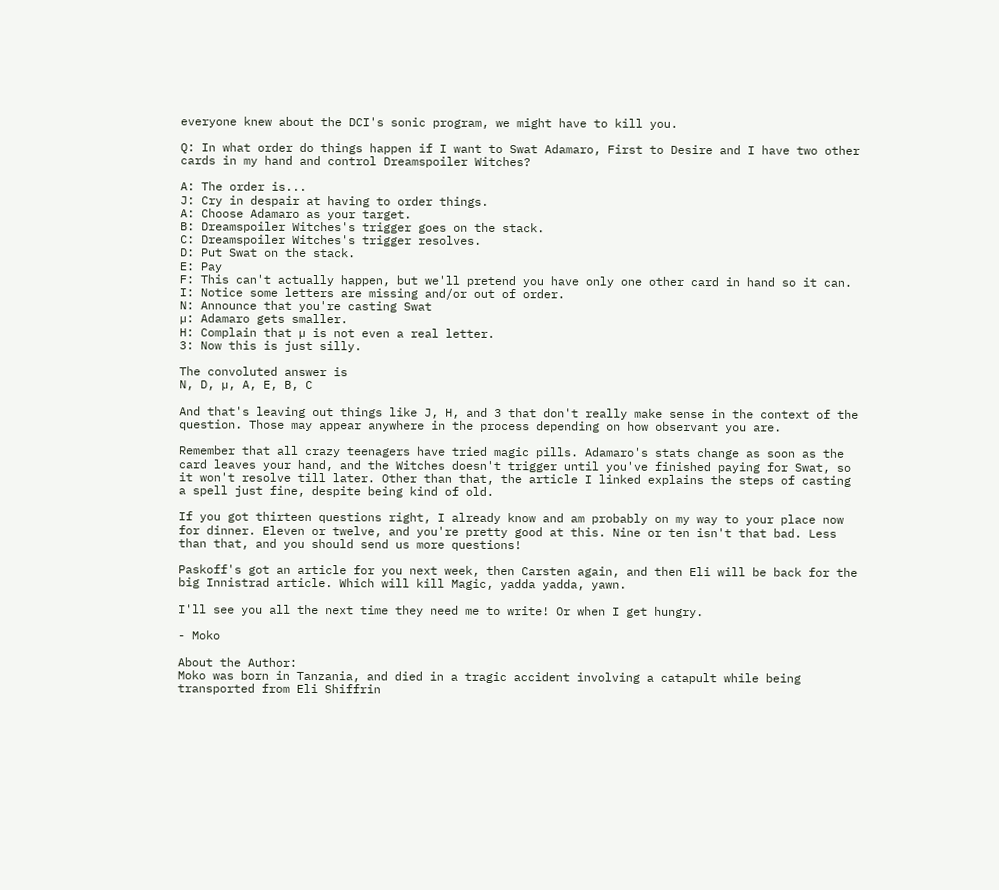everyone knew about the DCI's sonic program, we might have to kill you.

Q: In what order do things happen if I want to Swat Adamaro, First to Desire and I have two other cards in my hand and control Dreamspoiler Witches?

A: The order is...
J: Cry in despair at having to order things.
A: Choose Adamaro as your target.
B: Dreamspoiler Witches's trigger goes on the stack.
C: Dreamspoiler Witches's trigger resolves.
D: Put Swat on the stack.
E: Pay
F: This can't actually happen, but we'll pretend you have only one other card in hand so it can.
I: Notice some letters are missing and/or out of order.
N: Announce that you're casting Swat
µ: Adamaro gets smaller.
H: Complain that µ is not even a real letter.
3: Now this is just silly.

The convoluted answer is
N, D, µ, A, E, B, C

And that's leaving out things like J, H, and 3 that don't really make sense in the context of the question. Those may appear anywhere in the process depending on how observant you are.

Remember that all crazy teenagers have tried magic pills. Adamaro's stats change as soon as the card leaves your hand, and the Witches doesn't trigger until you've finished paying for Swat, so it won't resolve till later. Other than that, the article I linked explains the steps of casting a spell just fine, despite being kind of old.

If you got thirteen questions right, I already know and am probably on my way to your place now for dinner. Eleven or twelve, and you're pretty good at this. Nine or ten isn't that bad. Less than that, and you should send us more questions!

Paskoff's got an article for you next week, then Carsten again, and then Eli will be back for the big Innistrad article. Which will kill Magic, yadda yadda, yawn.

I'll see you all the next time they need me to write! Or when I get hungry.

- Moko

About the Author:
Moko was born in Tanzania, and died in a tragic accident involving a catapult while being transported from Eli Shiffrin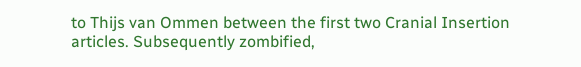to Thijs van Ommen between the first two Cranial Insertion articles. Subsequently zombified,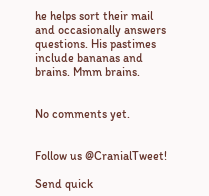he helps sort their mail and occasionally answers questions. His pastimes include bananas and brains. Mmm brains.


No comments yet.


Follow us @CranialTweet!

Send quick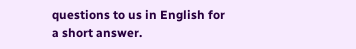questions to us in English for a short answer.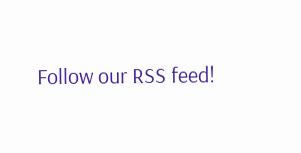Follow our RSS feed!